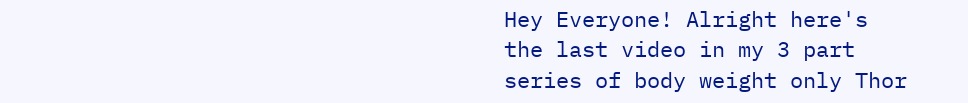Hey Everyone! Alright here's the last video in my 3 part series of body weight only Thor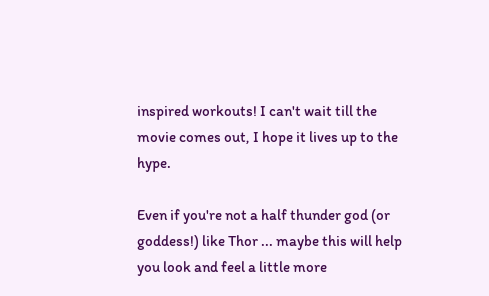inspired workouts! I can't wait till the movie comes out, I hope it lives up to the hype.

Even if you're not a half thunder god (or goddess!) like Thor ... maybe this will help you look and feel a little more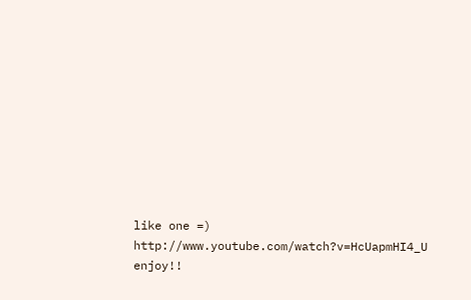like one =) http://www.youtube.com/watch?v=HcUapmHI4_U enjoy!!